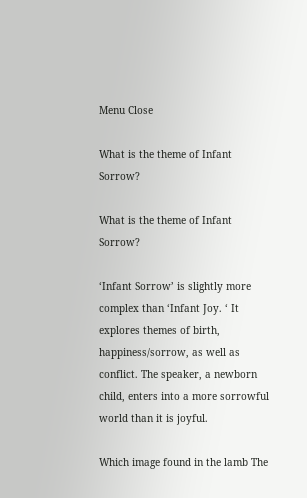Menu Close

What is the theme of Infant Sorrow?

What is the theme of Infant Sorrow?

‘Infant Sorrow’ is slightly more complex than ‘Infant Joy. ‘ It explores themes of birth, happiness/sorrow, as well as conflict. The speaker, a newborn child, enters into a more sorrowful world than it is joyful.

Which image found in the lamb The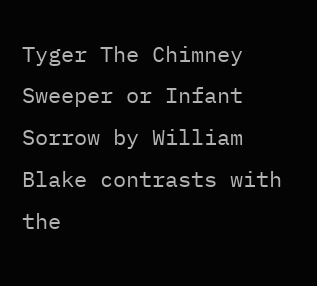Tyger The Chimney Sweeper or Infant Sorrow by William Blake contrasts with the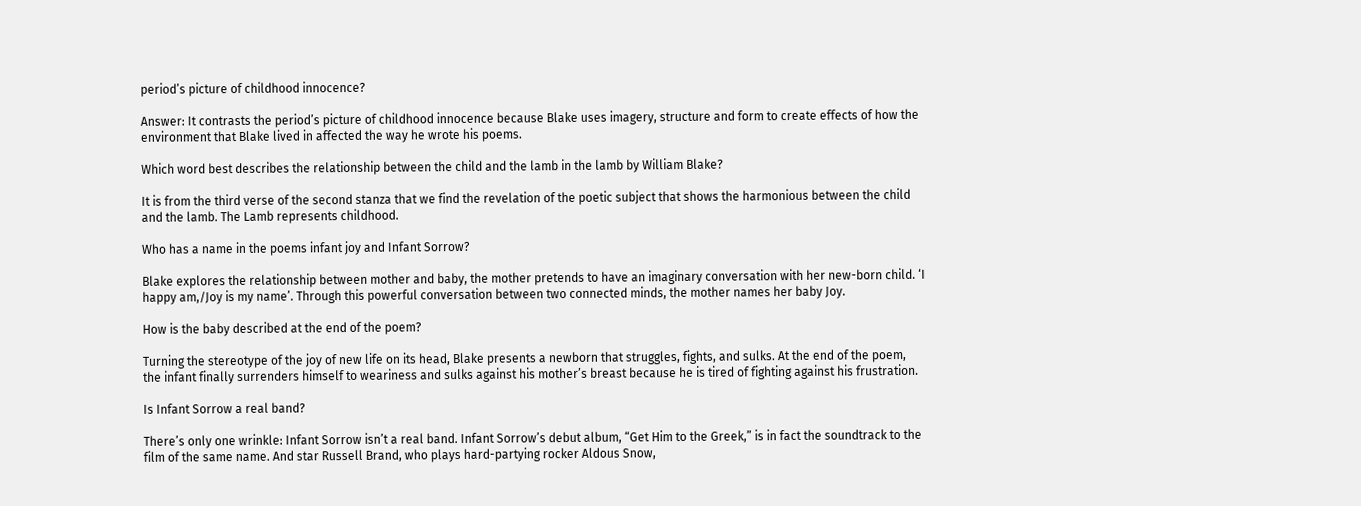period’s picture of childhood innocence?

Answer: It contrasts the period’s picture of childhood innocence because Blake uses imagery, structure and form to create effects of how the environment that Blake lived in affected the way he wrote his poems.

Which word best describes the relationship between the child and the lamb in the lamb by William Blake?

It is from the third verse of the second stanza that we find the revelation of the poetic subject that shows the harmonious between the child and the lamb. The Lamb represents childhood.

Who has a name in the poems infant joy and Infant Sorrow?

Blake explores the relationship between mother and baby, the mother pretends to have an imaginary conversation with her new-born child. ‘I happy am,/Joy is my name’. Through this powerful conversation between two connected minds, the mother names her baby Joy.

How is the baby described at the end of the poem?

Turning the stereotype of the joy of new life on its head, Blake presents a newborn that struggles, fights, and sulks. At the end of the poem, the infant finally surrenders himself to weariness and sulks against his mother’s breast because he is tired of fighting against his frustration.

Is Infant Sorrow a real band?

There’s only one wrinkle: Infant Sorrow isn’t a real band. Infant Sorrow’s debut album, “Get Him to the Greek,” is in fact the soundtrack to the film of the same name. And star Russell Brand, who plays hard-partying rocker Aldous Snow,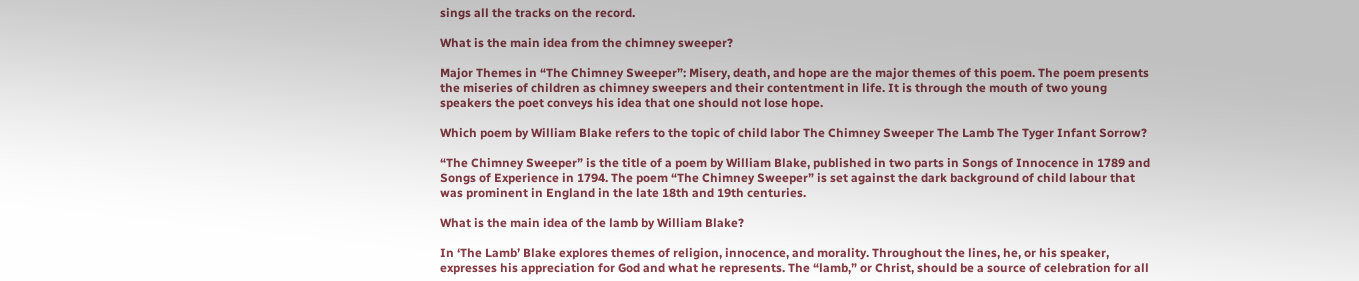sings all the tracks on the record.

What is the main idea from the chimney sweeper?

Major Themes in “The Chimney Sweeper”: Misery, death, and hope are the major themes of this poem. The poem presents the miseries of children as chimney sweepers and their contentment in life. It is through the mouth of two young speakers the poet conveys his idea that one should not lose hope.

Which poem by William Blake refers to the topic of child labor The Chimney Sweeper The Lamb The Tyger Infant Sorrow?

“The Chimney Sweeper” is the title of a poem by William Blake, published in two parts in Songs of Innocence in 1789 and Songs of Experience in 1794. The poem “The Chimney Sweeper” is set against the dark background of child labour that was prominent in England in the late 18th and 19th centuries.

What is the main idea of the lamb by William Blake?

In ‘The Lamb’ Blake explores themes of religion, innocence, and morality. Throughout the lines, he, or his speaker, expresses his appreciation for God and what he represents. The “lamb,” or Christ, should be a source of celebration for all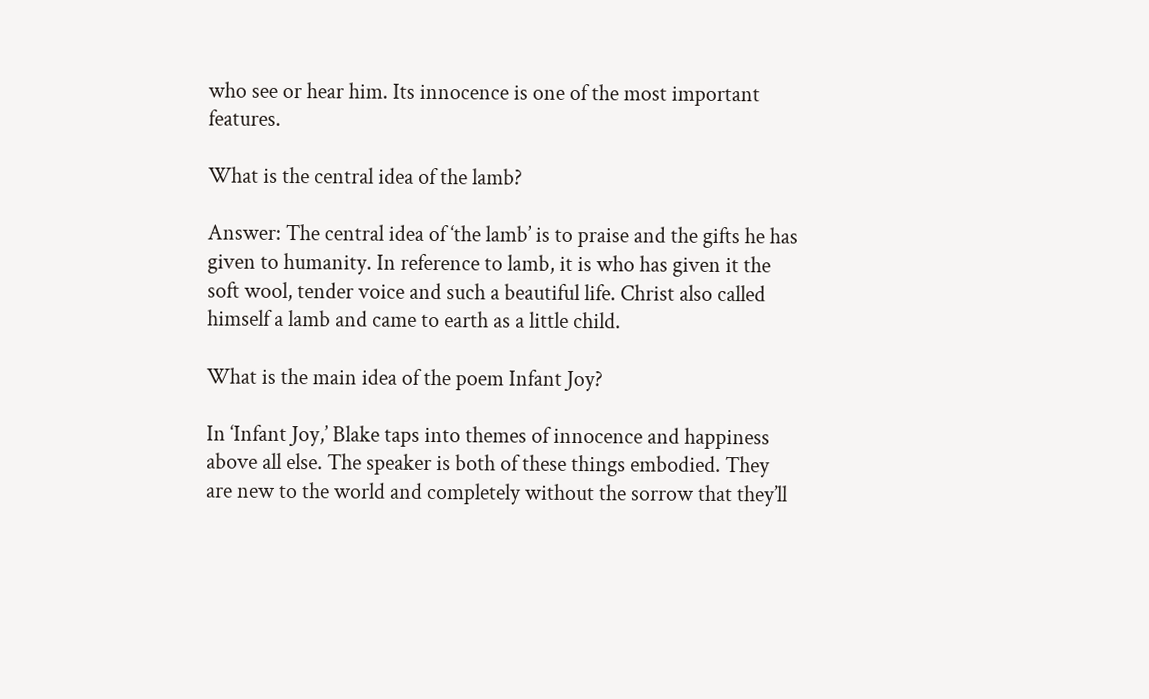who see or hear him. Its innocence is one of the most important features.

What is the central idea of the lamb?

Answer: The central idea of ‘the lamb’ is to praise and the gifts he has given to humanity. In reference to lamb, it is who has given it the soft wool, tender voice and such a beautiful life. Christ also called himself a lamb and came to earth as a little child.

What is the main idea of the poem Infant Joy?

In ‘Infant Joy,’ Blake taps into themes of innocence and happiness above all else. The speaker is both of these things embodied. They are new to the world and completely without the sorrow that they’ll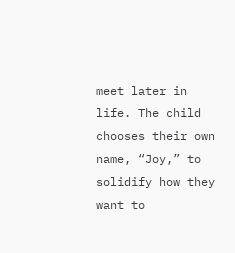meet later in life. The child chooses their own name, “Joy,” to solidify how they want to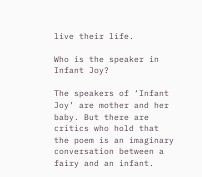live their life.

Who is the speaker in Infant Joy?

The speakers of ‘Infant Joy’ are mother and her baby. But there are critics who hold that the poem is an imaginary conversation between a fairy and an infant.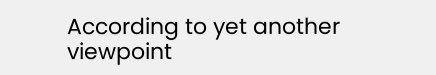According to yet another viewpoint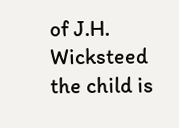of J.H. Wicksteed the child is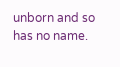unborn and so has no name.